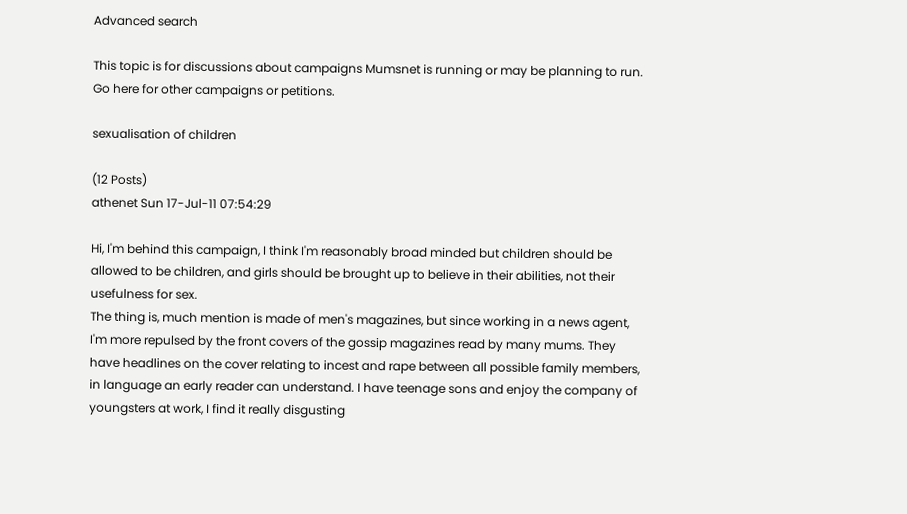Advanced search

This topic is for discussions about campaigns Mumsnet is running or may be planning to run. Go here for other campaigns or petitions.

sexualisation of children

(12 Posts)
athenet Sun 17-Jul-11 07:54:29

Hi, I'm behind this campaign, I think I'm reasonably broad minded but children should be allowed to be children, and girls should be brought up to believe in their abilities, not their usefulness for sex.
The thing is, much mention is made of men's magazines, but since working in a news agent, I'm more repulsed by the front covers of the gossip magazines read by many mums. They have headlines on the cover relating to incest and rape between all possible family members, in language an early reader can understand. I have teenage sons and enjoy the company of youngsters at work, I find it really disgusting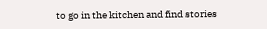to go in the kitchen and find stories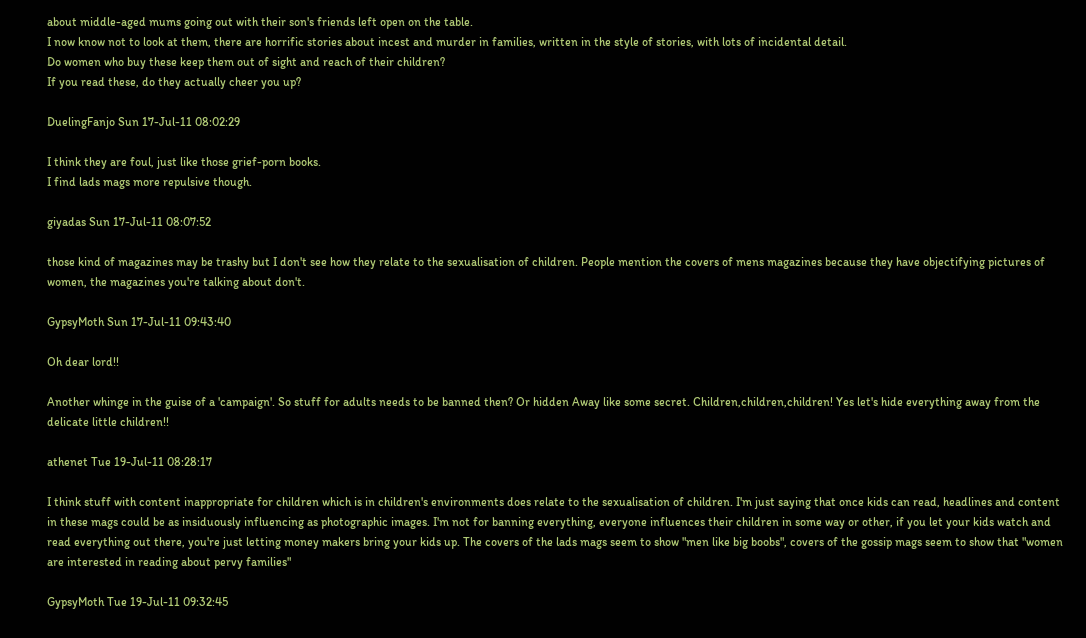about middle-aged mums going out with their son's friends left open on the table.
I now know not to look at them, there are horrific stories about incest and murder in families, written in the style of stories, with lots of incidental detail.
Do women who buy these keep them out of sight and reach of their children?
If you read these, do they actually cheer you up?

DuelingFanjo Sun 17-Jul-11 08:02:29

I think they are foul, just like those grief-porn books.
I find lads mags more repulsive though.

giyadas Sun 17-Jul-11 08:07:52

those kind of magazines may be trashy but I don't see how they relate to the sexualisation of children. People mention the covers of mens magazines because they have objectifying pictures of women, the magazines you're talking about don't.

GypsyMoth Sun 17-Jul-11 09:43:40

Oh dear lord!!

Another whinge in the guise of a 'campaign'. So stuff for adults needs to be banned then? Or hidden Away like some secret. Children,children,children! Yes let's hide everything away from the delicate little children!!

athenet Tue 19-Jul-11 08:28:17

I think stuff with content inappropriate for children which is in children's environments does relate to the sexualisation of children. I'm just saying that once kids can read, headlines and content in these mags could be as insiduously influencing as photographic images. I'm not for banning everything, everyone influences their children in some way or other, if you let your kids watch and read everything out there, you're just letting money makers bring your kids up. The covers of the lads mags seem to show "men like big boobs", covers of the gossip mags seem to show that "women are interested in reading about pervy families"

GypsyMoth Tue 19-Jul-11 09:32:45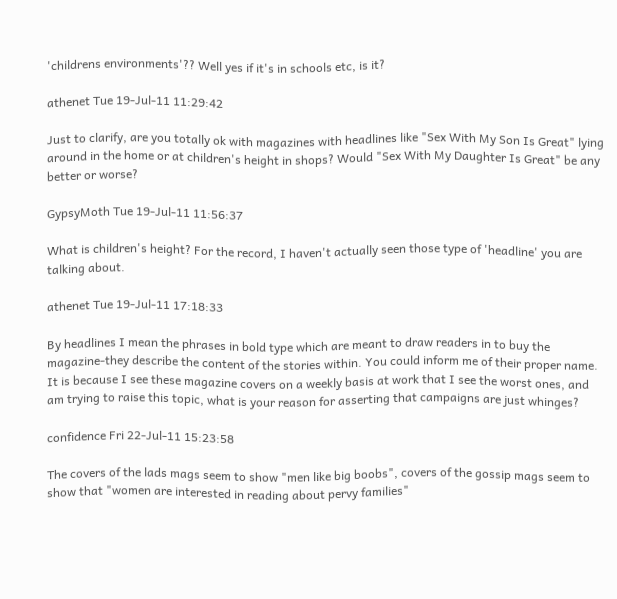'childrens environments'?? Well yes if it's in schools etc, is it?

athenet Tue 19-Jul-11 11:29:42

Just to clarify, are you totally ok with magazines with headlines like "Sex With My Son Is Great" lying around in the home or at children's height in shops? Would "Sex With My Daughter Is Great" be any better or worse?

GypsyMoth Tue 19-Jul-11 11:56:37

What is children's height? For the record, I haven't actually seen those type of 'headline' you are talking about.

athenet Tue 19-Jul-11 17:18:33

By headlines I mean the phrases in bold type which are meant to draw readers in to buy the magazine-they describe the content of the stories within. You could inform me of their proper name. It is because I see these magazine covers on a weekly basis at work that I see the worst ones, and am trying to raise this topic, what is your reason for asserting that campaigns are just whinges?

confidence Fri 22-Jul-11 15:23:58

The covers of the lads mags seem to show "men like big boobs", covers of the gossip mags seem to show that "women are interested in reading about pervy families"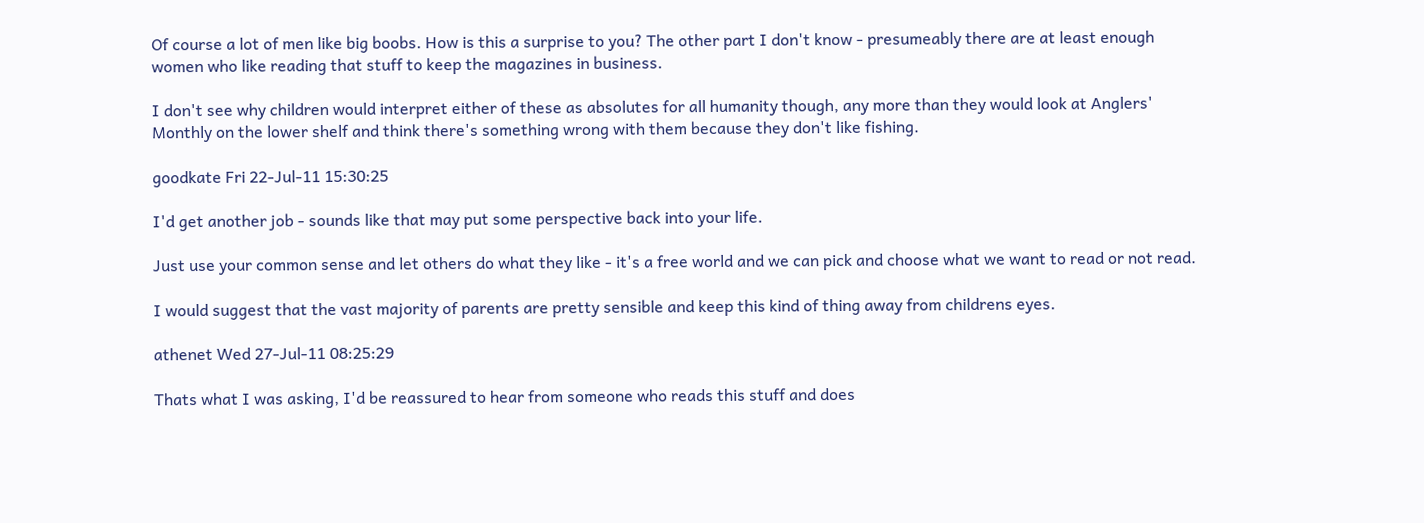Of course a lot of men like big boobs. How is this a surprise to you? The other part I don't know - presumeably there are at least enough women who like reading that stuff to keep the magazines in business.

I don't see why children would interpret either of these as absolutes for all humanity though, any more than they would look at Anglers' Monthly on the lower shelf and think there's something wrong with them because they don't like fishing.

goodkate Fri 22-Jul-11 15:30:25

I'd get another job - sounds like that may put some perspective back into your life.

Just use your common sense and let others do what they like - it's a free world and we can pick and choose what we want to read or not read.

I would suggest that the vast majority of parents are pretty sensible and keep this kind of thing away from childrens eyes.

athenet Wed 27-Jul-11 08:25:29

Thats what I was asking, I'd be reassured to hear from someone who reads this stuff and does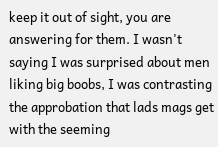keep it out of sight, you are answering for them. I wasn't saying I was surprised about men liking big boobs, I was contrasting the approbation that lads mags get with the seeming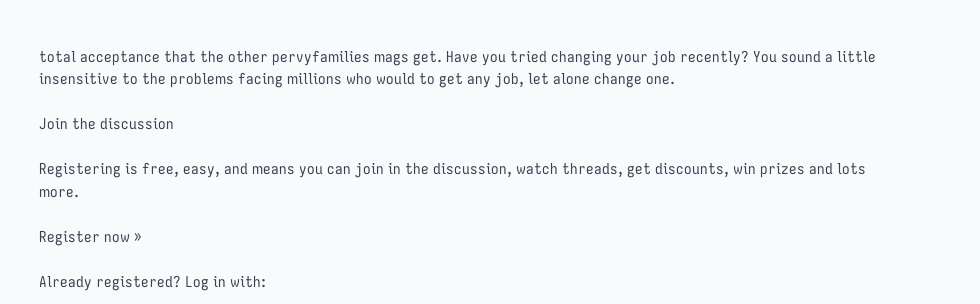total acceptance that the other pervyfamilies mags get. Have you tried changing your job recently? You sound a little insensitive to the problems facing millions who would to get any job, let alone change one.

Join the discussion

Registering is free, easy, and means you can join in the discussion, watch threads, get discounts, win prizes and lots more.

Register now »

Already registered? Log in with: